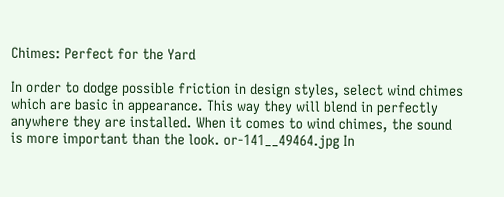Chimes: Perfect for the Yard

In order to dodge possible friction in design styles, select wind chimes which are basic in appearance. This way they will blend in perfectly anywhere they are installed. When it comes to wind chimes, the sound is more important than the look. or-141__49464.jpg In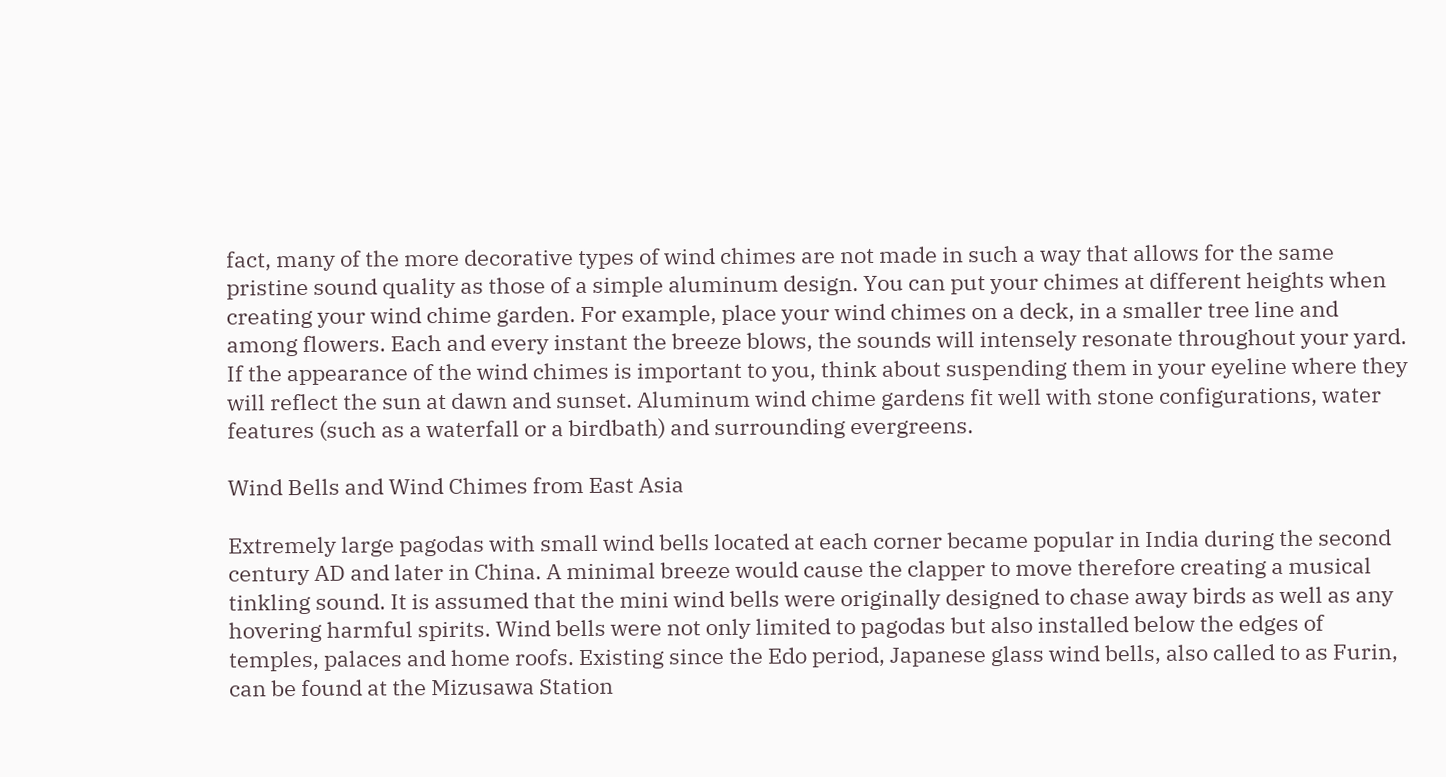fact, many of the more decorative types of wind chimes are not made in such a way that allows for the same pristine sound quality as those of a simple aluminum design. You can put your chimes at different heights when creating your wind chime garden. For example, place your wind chimes on a deck, in a smaller tree line and among flowers. Each and every instant the breeze blows, the sounds will intensely resonate throughout your yard. If the appearance of the wind chimes is important to you, think about suspending them in your eyeline where they will reflect the sun at dawn and sunset. Aluminum wind chime gardens fit well with stone configurations, water features (such as a waterfall or a birdbath) and surrounding evergreens.

Wind Bells and Wind Chimes from East Asia

Extremely large pagodas with small wind bells located at each corner became popular in India during the second century AD and later in China. A minimal breeze would cause the clapper to move therefore creating a musical tinkling sound. It is assumed that the mini wind bells were originally designed to chase away birds as well as any hovering harmful spirits. Wind bells were not only limited to pagodas but also installed below the edges of temples, palaces and home roofs. Existing since the Edo period, Japanese glass wind bells, also called to as Furin, can be found at the Mizusawa Station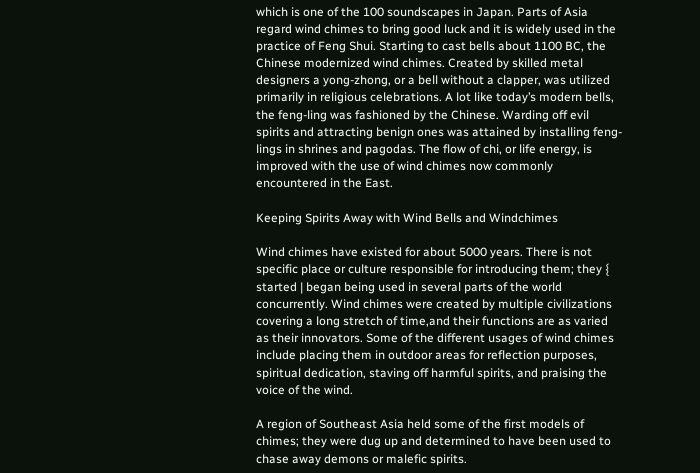which is one of the 100 soundscapes in Japan. Parts of Asia regard wind chimes to bring good luck and it is widely used in the practice of Feng Shui. Starting to cast bells about 1100 BC, the Chinese modernized wind chimes. Created by skilled metal designers a yong-zhong, or a bell without a clapper, was utilized primarily in religious celebrations. A lot like today’s modern bells, the feng-ling was fashioned by the Chinese. Warding off evil spirits and attracting benign ones was attained by installing feng-lings in shrines and pagodas. The flow of chi, or life energy, is improved with the use of wind chimes now commonly encountered in the East.

Keeping Spirits Away with Wind Bells and Windchimes

Wind chimes have existed for about 5000 years. There is not specific place or culture responsible for introducing them; they { started | began being used in several parts of the world concurrently. Wind chimes were created by multiple civilizations covering a long stretch of time,and their functions are as varied as their innovators. Some of the different usages of wind chimes include placing them in outdoor areas for reflection purposes, spiritual dedication, staving off harmful spirits, and praising the voice of the wind.

A region of Southeast Asia held some of the first models of chimes; they were dug up and determined to have been used to chase away demons or malefic spirits.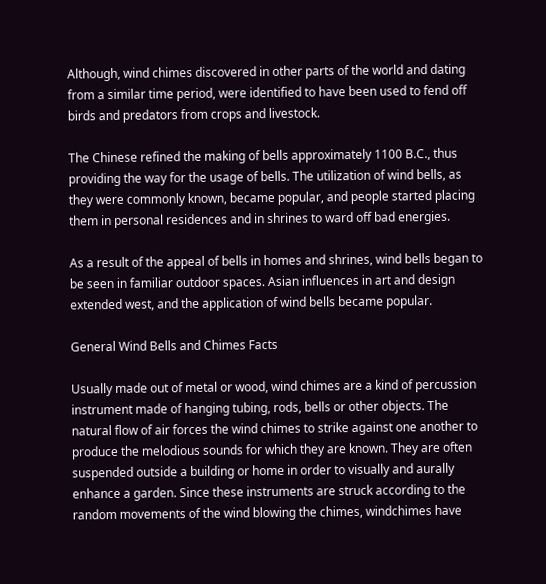Although, wind chimes discovered in other parts of the world and dating from a similar time period, were identified to have been used to fend off birds and predators from crops and livestock.

The Chinese refined the making of bells approximately 1100 B.C., thus providing the way for the usage of bells. The utilization of wind bells, as they were commonly known, became popular, and people started placing them in personal residences and in shrines to ward off bad energies.

As a result of the appeal of bells in homes and shrines, wind bells began to be seen in familiar outdoor spaces. Asian influences in art and design extended west, and the application of wind bells became popular.

General Wind Bells and Chimes Facts

Usually made out of metal or wood, wind chimes are a kind of percussion instrument made of hanging tubing, rods, bells or other objects. The natural flow of air forces the wind chimes to strike against one another to produce the melodious sounds for which they are known. They are often suspended outside a building or home in order to visually and aurally enhance a garden. Since these instruments are struck according to the random movements of the wind blowing the chimes, windchimes have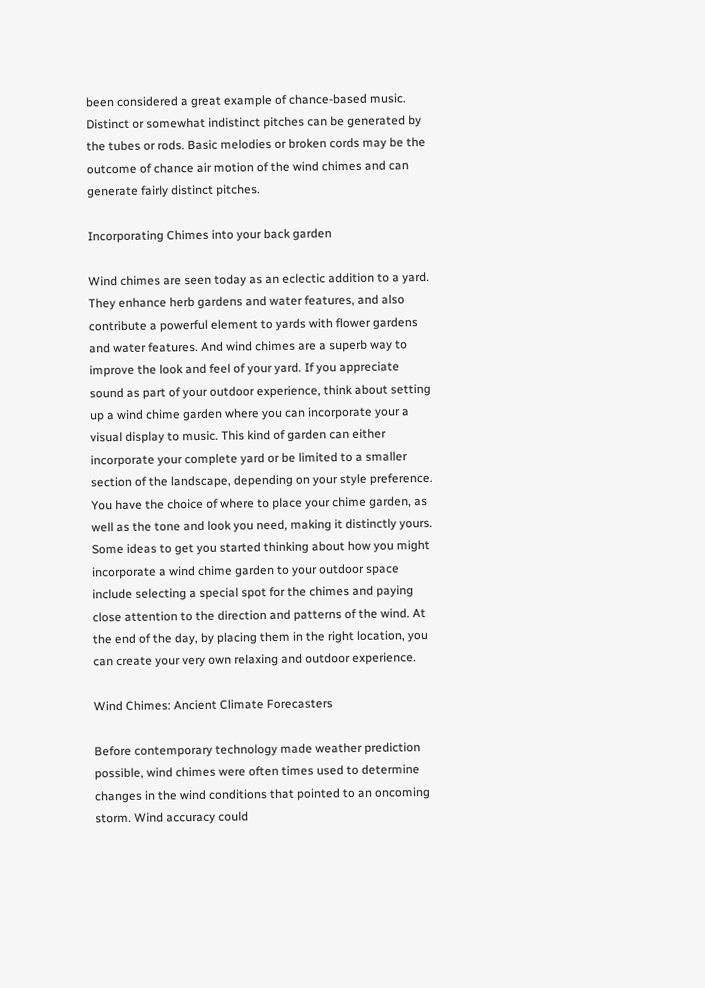been considered a great example of chance-based music. Distinct or somewhat indistinct pitches can be generated by the tubes or rods. Basic melodies or broken cords may be the outcome of chance air motion of the wind chimes and can generate fairly distinct pitches.

Incorporating Chimes into your back garden

Wind chimes are seen today as an eclectic addition to a yard. They enhance herb gardens and water features, and also contribute a powerful element to yards with flower gardens and water features. And wind chimes are a superb way to improve the look and feel of your yard. If you appreciate sound as part of your outdoor experience, think about setting up a wind chime garden where you can incorporate your a visual display to music. This kind of garden can either incorporate your complete yard or be limited to a smaller section of the landscape, depending on your style preference. You have the choice of where to place your chime garden, as well as the tone and look you need, making it distinctly yours. Some ideas to get you started thinking about how you might incorporate a wind chime garden to your outdoor space include selecting a special spot for the chimes and paying close attention to the direction and patterns of the wind. At the end of the day, by placing them in the right location, you can create your very own relaxing and outdoor experience.

Wind Chimes: Ancient Climate Forecasters

Before contemporary technology made weather prediction possible, wind chimes were often times used to determine changes in the wind conditions that pointed to an oncoming storm. Wind accuracy could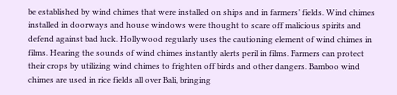be established by wind chimes that were installed on ships and in farmers’ fields. Wind chimes installed in doorways and house windows were thought to scare off malicious spirits and defend against bad luck. Hollywood regularly uses the cautioning element of wind chimes in films. Hearing the sounds of wind chimes instantly alerts peril in films. Farmers can protect their crops by utilizing wind chimes to frighten off birds and other dangers. Bamboo wind chimes are used in rice fields all over Bali, bringing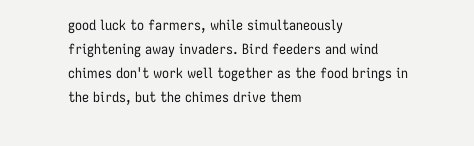good luck to farmers, while simultaneously frightening away invaders. Bird feeders and wind chimes don't work well together as the food brings in the birds, but the chimes drive them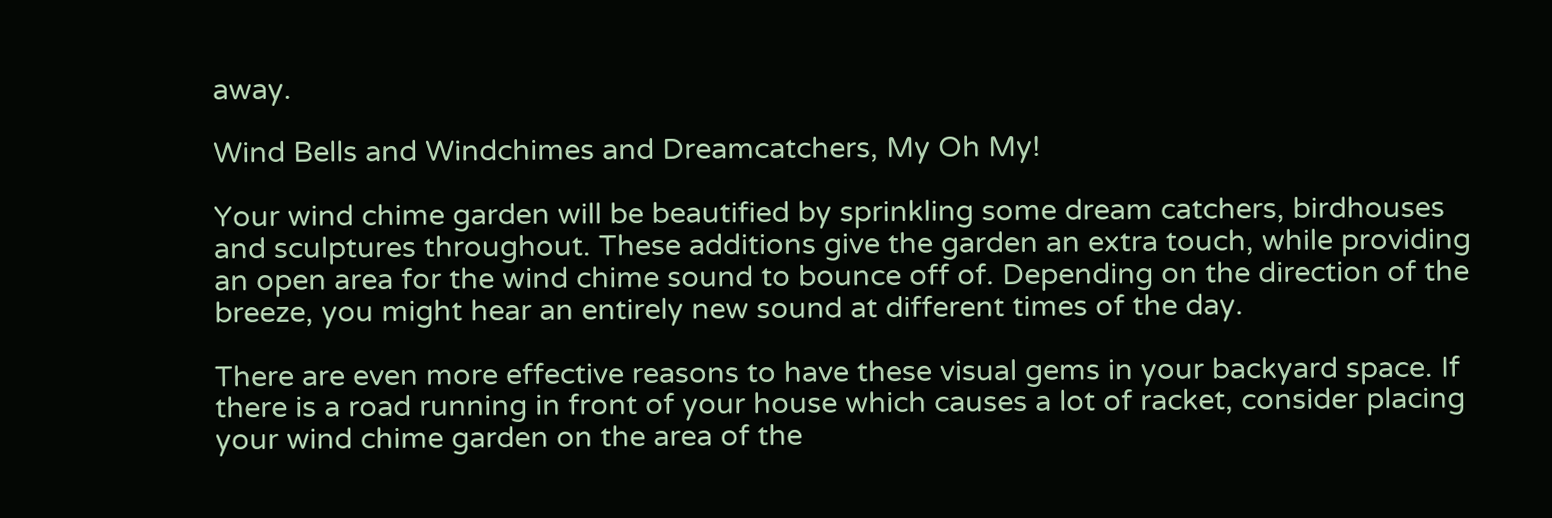away.

Wind Bells and Windchimes and Dreamcatchers, My Oh My!

Your wind chime garden will be beautified by sprinkling some dream catchers, birdhouses and sculptures throughout. These additions give the garden an extra touch, while providing an open area for the wind chime sound to bounce off of. Depending on the direction of the breeze, you might hear an entirely new sound at different times of the day.

There are even more effective reasons to have these visual gems in your backyard space. If there is a road running in front of your house which causes a lot of racket, consider placing your wind chime garden on the area of the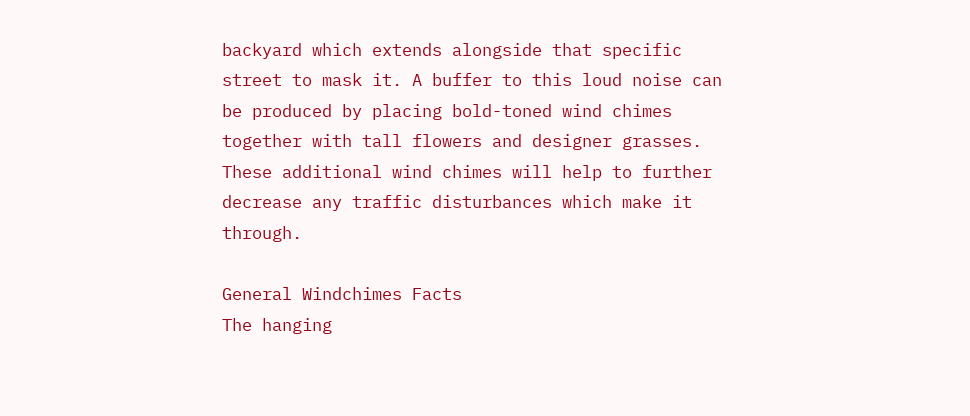backyard which extends alongside that specific street to mask it. A buffer to this loud noise can be produced by placing bold-toned wind chimes together with tall flowers and designer grasses. These additional wind chimes will help to further decrease any traffic disturbances which make it through.

General Windchimes Facts
The hanging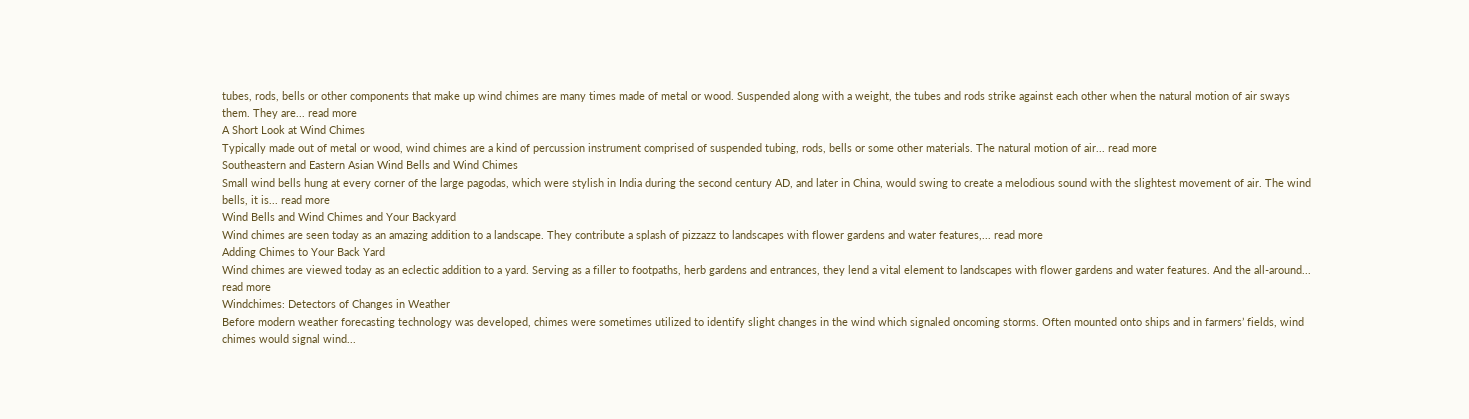tubes, rods, bells or other components that make up wind chimes are many times made of metal or wood. Suspended along with a weight, the tubes and rods strike against each other when the natural motion of air sways them. They are... read more
A Short Look at Wind Chimes
Typically made out of metal or wood, wind chimes are a kind of percussion instrument comprised of suspended tubing, rods, bells or some other materials. The natural motion of air... read more
Southeastern and Eastern Asian Wind Bells and Wind Chimes
Small wind bells hung at every corner of the large pagodas, which were stylish in India during the second century AD, and later in China, would swing to create a melodious sound with the slightest movement of air. The wind bells, it is... read more
Wind Bells and Wind Chimes and Your Backyard
Wind chimes are seen today as an amazing addition to a landscape. They contribute a splash of pizzazz to landscapes with flower gardens and water features,... read more
Adding Chimes to Your Back Yard
Wind chimes are viewed today as an eclectic addition to a yard. Serving as a filler to footpaths, herb gardens and entrances, they lend a vital element to landscapes with flower gardens and water features. And the all-around... read more
Windchimes: Detectors of Changes in Weather
Before modern weather forecasting technology was developed, chimes were sometimes utilized to identify slight changes in the wind which signaled oncoming storms. Often mounted onto ships and in farmers’ fields, wind chimes would signal wind...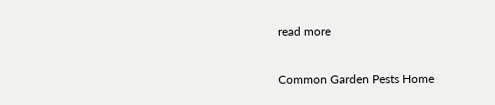read more

Common Garden Pests Home